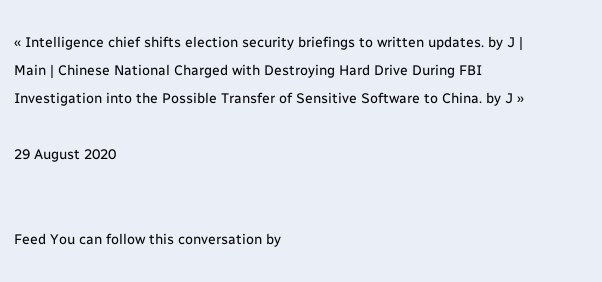« Intelligence chief shifts election security briefings to written updates. by J | Main | Chinese National Charged with Destroying Hard Drive During FBI Investigation into the Possible Transfer of Sensitive Software to China. by J »

29 August 2020


Feed You can follow this conversation by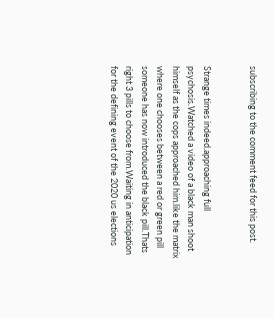subscribing to the comment feed for this post.


Strange times indeed.approaching full psychosis.Watched a video of a black man shoot himself as the cops approached him.like the matrix where one chooses between a red or green pill someone has now introduced the black pill.Thats right 3 pills to choose from.Waiting in anticipation for the defining event of the 2020 us elections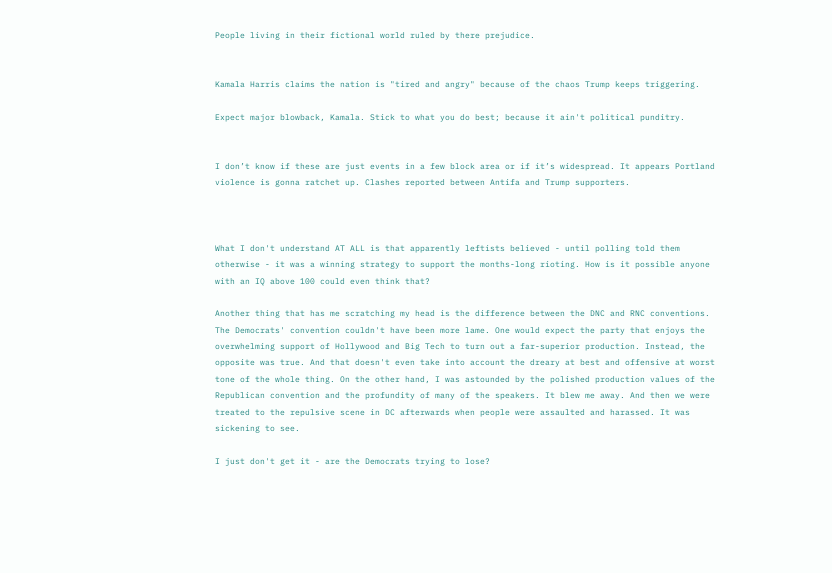People living in their fictional world ruled by there prejudice.


Kamala Harris claims the nation is "tired and angry" because of the chaos Trump keeps triggering.

Expect major blowback, Kamala. Stick to what you do best; because it ain't political punditry.


I don’t know if these are just events in a few block area or if it’s widespread. It appears Portland violence is gonna ratchet up. Clashes reported between Antifa and Trump supporters.



What I don't understand AT ALL is that apparently leftists believed - until polling told them otherwise - it was a winning strategy to support the months-long rioting. How is it possible anyone with an IQ above 100 could even think that?

Another thing that has me scratching my head is the difference between the DNC and RNC conventions. The Democrats' convention couldn't have been more lame. One would expect the party that enjoys the overwhelming support of Hollywood and Big Tech to turn out a far-superior production. Instead, the opposite was true. And that doesn't even take into account the dreary at best and offensive at worst tone of the whole thing. On the other hand, I was astounded by the polished production values of the Republican convention and the profundity of many of the speakers. It blew me away. And then we were treated to the repulsive scene in DC afterwards when people were assaulted and harassed. It was sickening to see.

I just don't get it - are the Democrats trying to lose?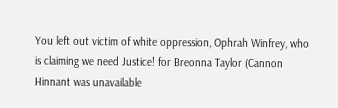You left out victim of white oppression, Ophrah Winfrey, who is claiming we need Justice! for Breonna Taylor (Cannon Hinnant was unavailable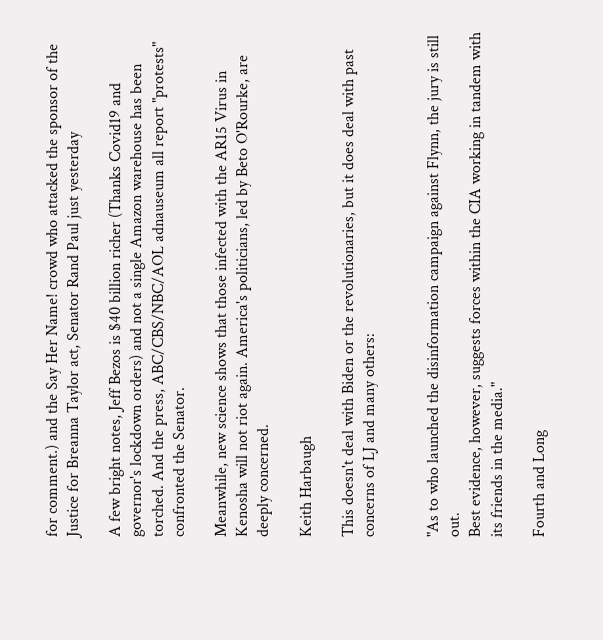for comment.) and the Say Her Name! crowd who attacked the sponsor of the Justice for Breanna Taylor act, Senator Rand Paul just yesterday

A few bright notes, Jeff Bezos is $40 billion richer (Thanks Covid19 and governor's lockdown orders) and not a single Amazon warehouse has been torched. And the press, ABC/CBS/NBC/AOL adnauseum all report "protests" confronted the Senator.

Meanwhile, new science shows that those infected with the AR15 Virus in Kenosha will not riot again. America's politicians, led by Beto O'Rourke, are deeply concerned.

Keith Harbaugh

This doesn't deal with Biden or the revolutionaries, but it does deal with past concerns of LJ and many others:


"As to who launched the disinformation campaign against Flynn, the jury is still out.
Best evidence, however, suggests forces within the CIA working in tandem with its friends in the media."

Fourth and Long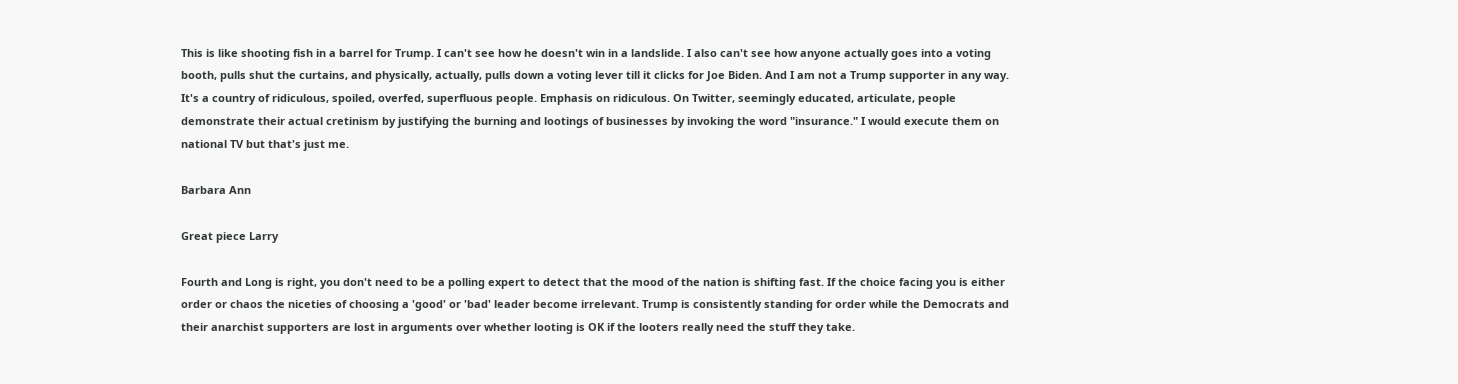This is like shooting fish in a barrel for Trump. I can't see how he doesn't win in a landslide. I also can't see how anyone actually goes into a voting booth, pulls shut the curtains, and physically, actually, pulls down a voting lever till it clicks for Joe Biden. And I am not a Trump supporter in any way. It's a country of ridiculous, spoiled, overfed, superfluous people. Emphasis on ridiculous. On Twitter, seemingly educated, articulate, people demonstrate their actual cretinism by justifying the burning and lootings of businesses by invoking the word "insurance." I would execute them on national TV but that's just me.

Barbara Ann

Great piece Larry

Fourth and Long is right, you don't need to be a polling expert to detect that the mood of the nation is shifting fast. If the choice facing you is either order or chaos the niceties of choosing a 'good' or 'bad' leader become irrelevant. Trump is consistently standing for order while the Democrats and their anarchist supporters are lost in arguments over whether looting is OK if the looters really need the stuff they take.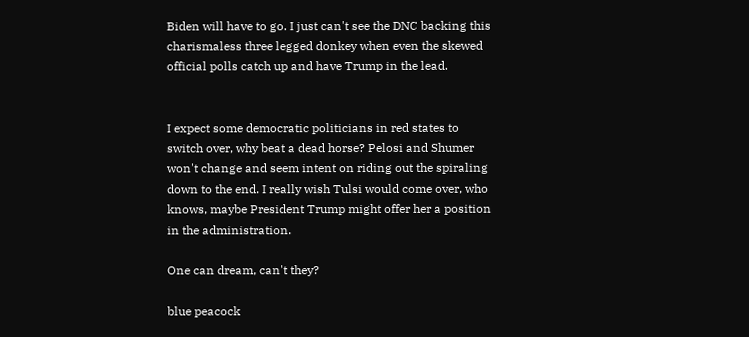Biden will have to go. I just can't see the DNC backing this charismaless three legged donkey when even the skewed official polls catch up and have Trump in the lead.


I expect some democratic politicians in red states to switch over, why beat a dead horse? Pelosi and Shumer won't change and seem intent on riding out the spiraling down to the end. I really wish Tulsi would come over, who knows, maybe President Trump might offer her a position in the administration.

One can dream, can't they?

blue peacock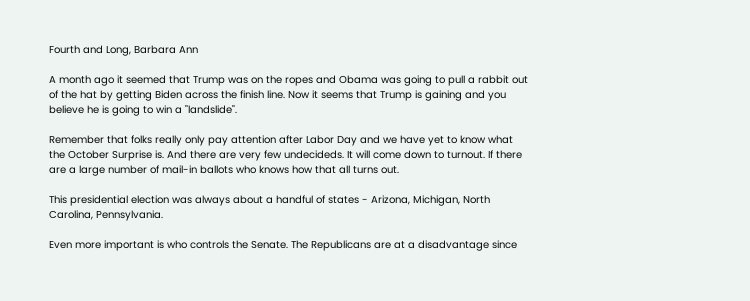Fourth and Long, Barbara Ann

A month ago it seemed that Trump was on the ropes and Obama was going to pull a rabbit out of the hat by getting Biden across the finish line. Now it seems that Trump is gaining and you believe he is going to win a "landslide".

Remember that folks really only pay attention after Labor Day and we have yet to know what the October Surprise is. And there are very few undecideds. It will come down to turnout. If there are a large number of mail-in ballots who knows how that all turns out.

This presidential election was always about a handful of states - Arizona, Michigan, North Carolina, Pennsylvania.

Even more important is who controls the Senate. The Republicans are at a disadvantage since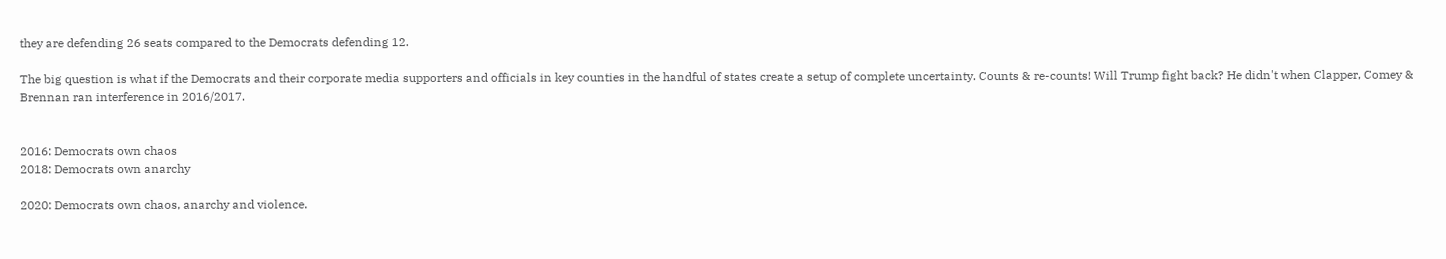they are defending 26 seats compared to the Democrats defending 12.

The big question is what if the Democrats and their corporate media supporters and officials in key counties in the handful of states create a setup of complete uncertainty. Counts & re-counts! Will Trump fight back? He didn't when Clapper, Comey & Brennan ran interference in 2016/2017.


2016: Democrats own chaos
2018: Democrats own anarchy

2020: Democrats own chaos, anarchy and violence.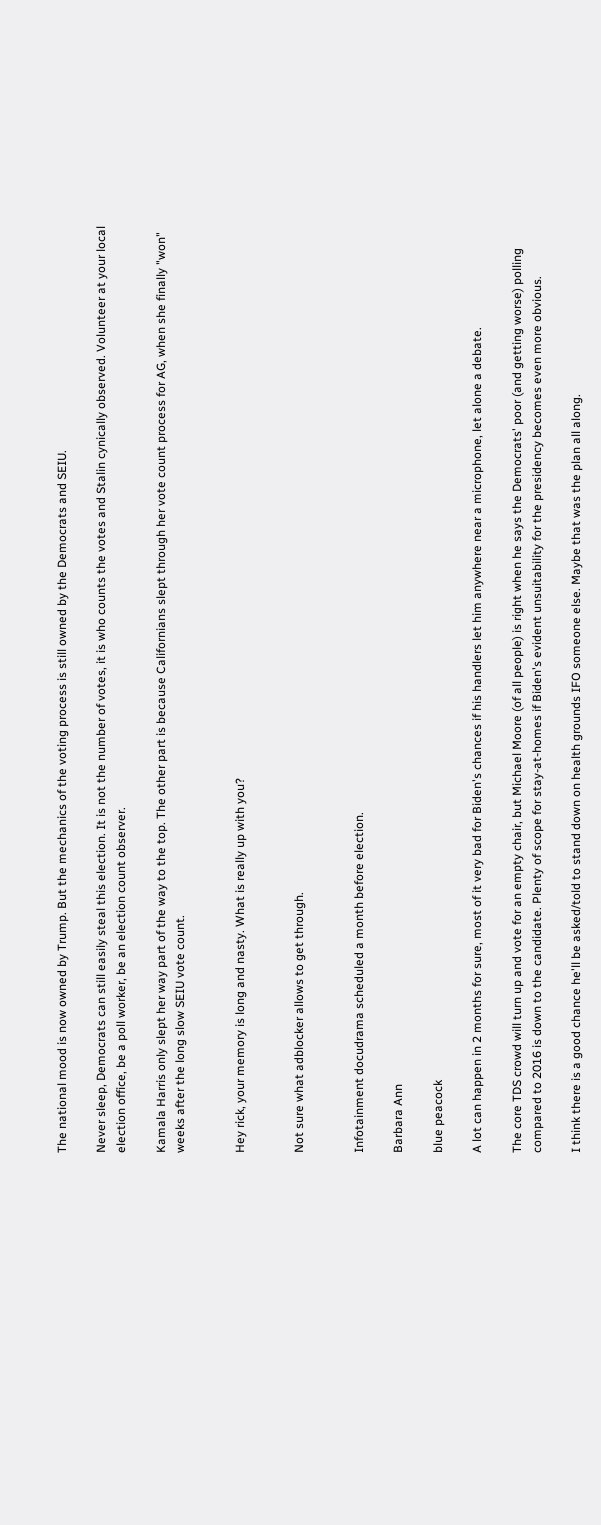The national mood is now owned by Trump. But the mechanics of the voting process is still owned by the Democrats and SEIU.

Never sleep, Democrats can still easily steal this election. It is not the number of votes, it is who counts the votes and Stalin cynically observed. Volunteer at your local election office, be a poll worker, be an election count observer.

Kamala Harris only slept her way part of the way to the top. The other part is because Californians slept through her vote count process for AG, when she finally "won" weeks after the long slow SEIU vote count.


Hey rick, your memory is long and nasty. What is really up with you?


Not sure what adblocker allows to get through.


Infotainment docudrama scheduled a month before election.

Barbara Ann

blue peacock

A lot can happen in 2 months for sure, most of it very bad for Biden's chances if his handlers let him anywhere near a microphone, let alone a debate.

The core TDS crowd will turn up and vote for an empty chair, but Michael Moore (of all people) is right when he says the Democrats' poor (and getting worse) polling compared to 2016 is down to the candidate. Plenty of scope for stay-at-homes if Biden's evident unsuitability for the presidency becomes even more obvious.

I think there is a good chance he'll be asked/told to stand down on health grounds IFO someone else. Maybe that was the plan all along.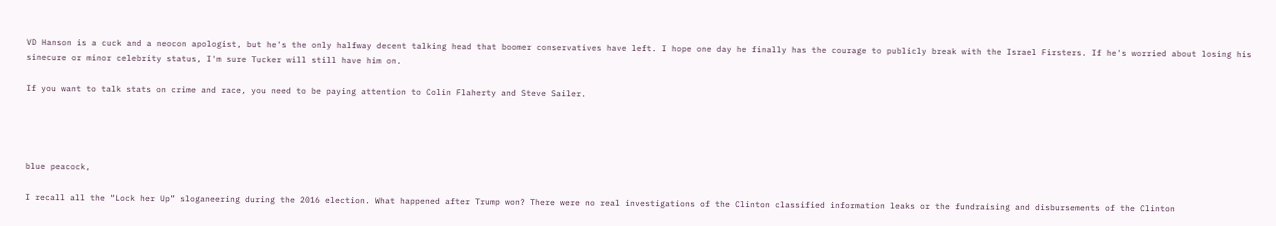VD Hanson is a cuck and a neocon apologist, but he's the only halfway decent talking head that boomer conservatives have left. I hope one day he finally has the courage to publicly break with the Israel Firsters. If he's worried about losing his sinecure or minor celebrity status, I'm sure Tucker will still have him on.

If you want to talk stats on crime and race, you need to be paying attention to Colin Flaherty and Steve Sailer.




blue peacock,

I recall all the “Lock her Up” sloganeering during the 2016 election. What happened after Trump won? There were no real investigations of the Clinton classified information leaks or the fundraising and disbursements of the Clinton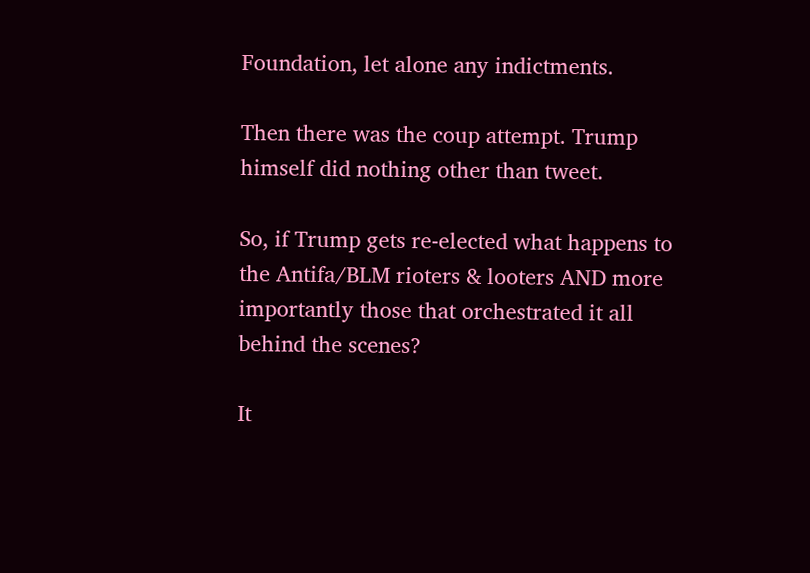Foundation, let alone any indictments.

Then there was the coup attempt. Trump himself did nothing other than tweet.

So, if Trump gets re-elected what happens to the Antifa/BLM rioters & looters AND more importantly those that orchestrated it all behind the scenes?

It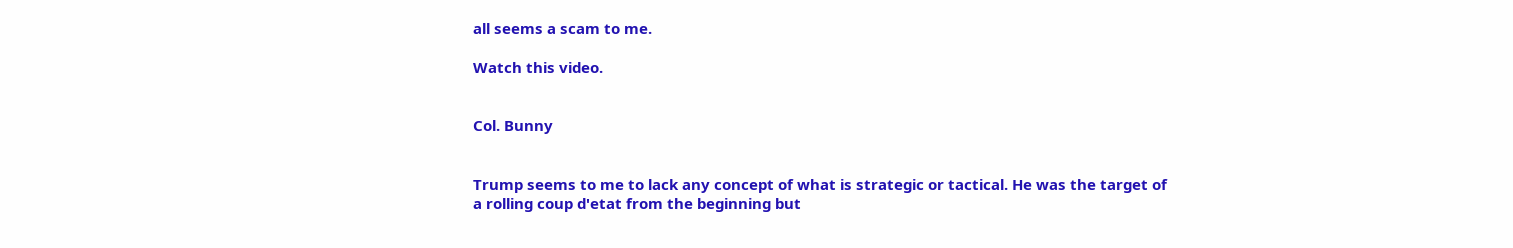all seems a scam to me.

Watch this video.


Col. Bunny


Trump seems to me to lack any concept of what is strategic or tactical. He was the target of a rolling coup d'etat from the beginning but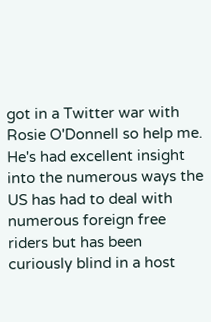got in a Twitter war with Rosie O'Donnell so help me. He's had excellent insight into the numerous ways the US has had to deal with numerous foreign free riders but has been curiously blind in a host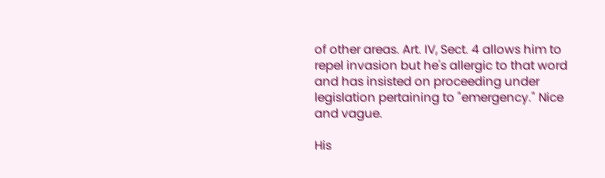of other areas. Art. IV, Sect. 4 allows him to repel invasion but he's allergic to that word and has insisted on proceeding under legislation pertaining to "emergency." Nice and vague.

His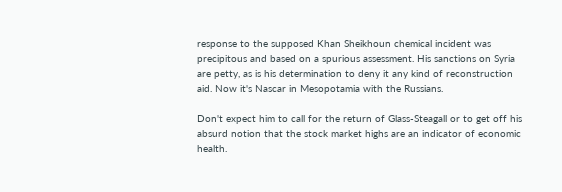response to the supposed Khan Sheikhoun chemical incident was precipitous and based on a spurious assessment. His sanctions on Syria are petty, as is his determination to deny it any kind of reconstruction aid. Now it's Nascar in Mesopotamia with the Russians.

Don't expect him to call for the return of Glass-Steagall or to get off his absurd notion that the stock market highs are an indicator of economic health.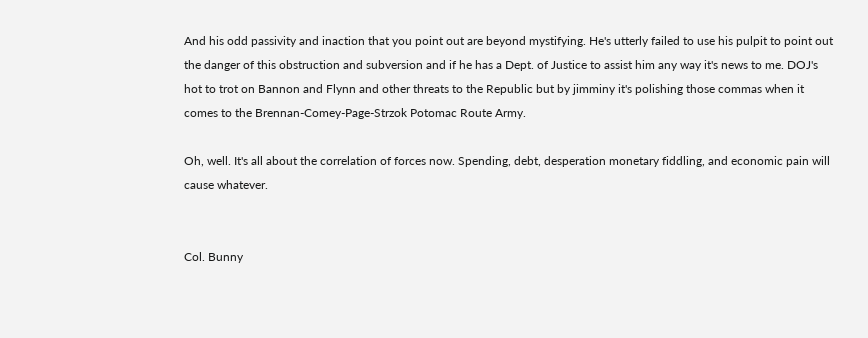And his odd passivity and inaction that you point out are beyond mystifying. He's utterly failed to use his pulpit to point out the danger of this obstruction and subversion and if he has a Dept. of Justice to assist him any way it's news to me. DOJ's hot to trot on Bannon and Flynn and other threats to the Republic but by jimminy it's polishing those commas when it comes to the Brennan-Comey-Page-Strzok Potomac Route Army.

Oh, well. It's all about the correlation of forces now. Spending, debt, desperation monetary fiddling, and economic pain will cause whatever.


Col. Bunny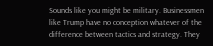Sounds like you might be military. Businessmen like Trump have no conception whatever of the difference between tactics and strategy. They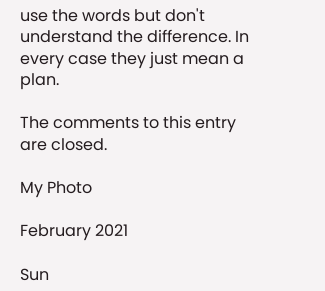use the words but don't understand the difference. In every case they just mean a plan.

The comments to this entry are closed.

My Photo

February 2021

Sun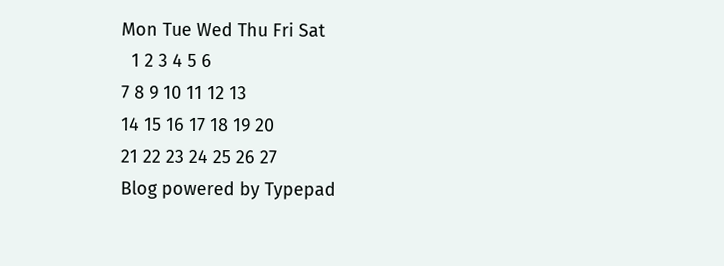Mon Tue Wed Thu Fri Sat
  1 2 3 4 5 6
7 8 9 10 11 12 13
14 15 16 17 18 19 20
21 22 23 24 25 26 27
Blog powered by Typepad